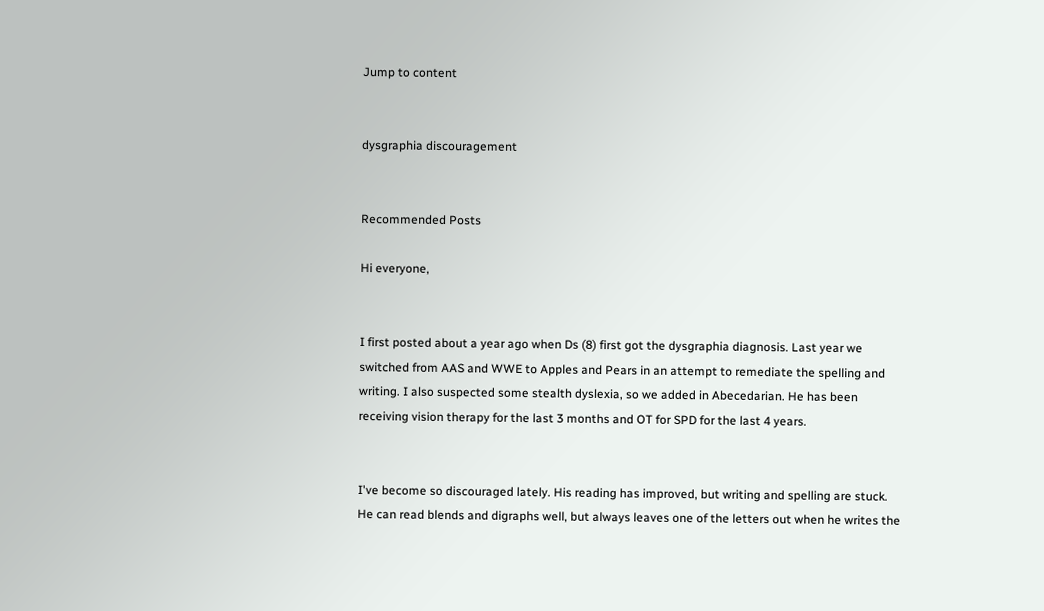Jump to content


dysgraphia discouragement


Recommended Posts

Hi everyone,


I first posted about a year ago when Ds (8) first got the dysgraphia diagnosis. Last year we switched from AAS and WWE to Apples and Pears in an attempt to remediate the spelling and writing. I also suspected some stealth dyslexia, so we added in Abecedarian. He has been receiving vision therapy for the last 3 months and OT for SPD for the last 4 years.


I've become so discouraged lately. His reading has improved, but writing and spelling are stuck. He can read blends and digraphs well, but always leaves one of the letters out when he writes the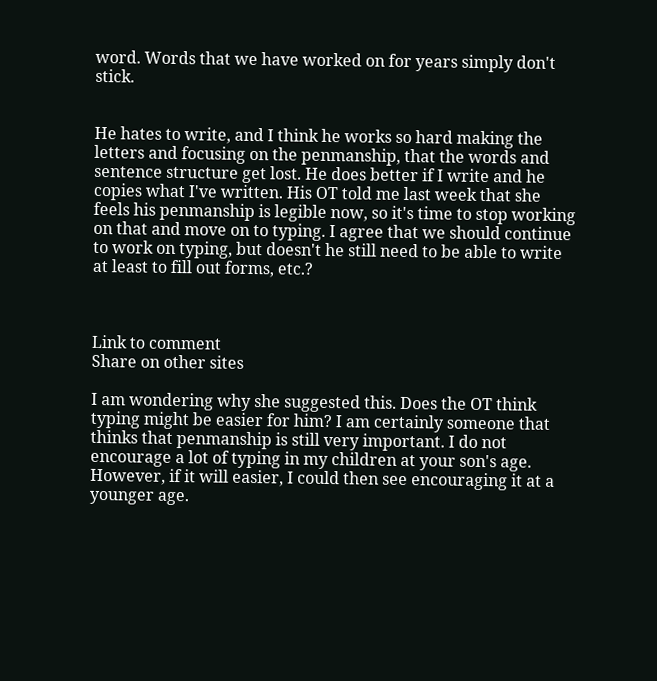word. Words that we have worked on for years simply don't stick.


He hates to write, and I think he works so hard making the letters and focusing on the penmanship, that the words and sentence structure get lost. He does better if I write and he copies what I've written. His OT told me last week that she feels his penmanship is legible now, so it's time to stop working on that and move on to typing. I agree that we should continue to work on typing, but doesn't he still need to be able to write at least to fill out forms, etc.?



Link to comment
Share on other sites

I am wondering why she suggested this. Does the OT think typing might be easier for him? I am certainly someone that thinks that penmanship is still very important. I do not encourage a lot of typing in my children at your son's age. However, if it will easier, I could then see encouraging it at a younger age.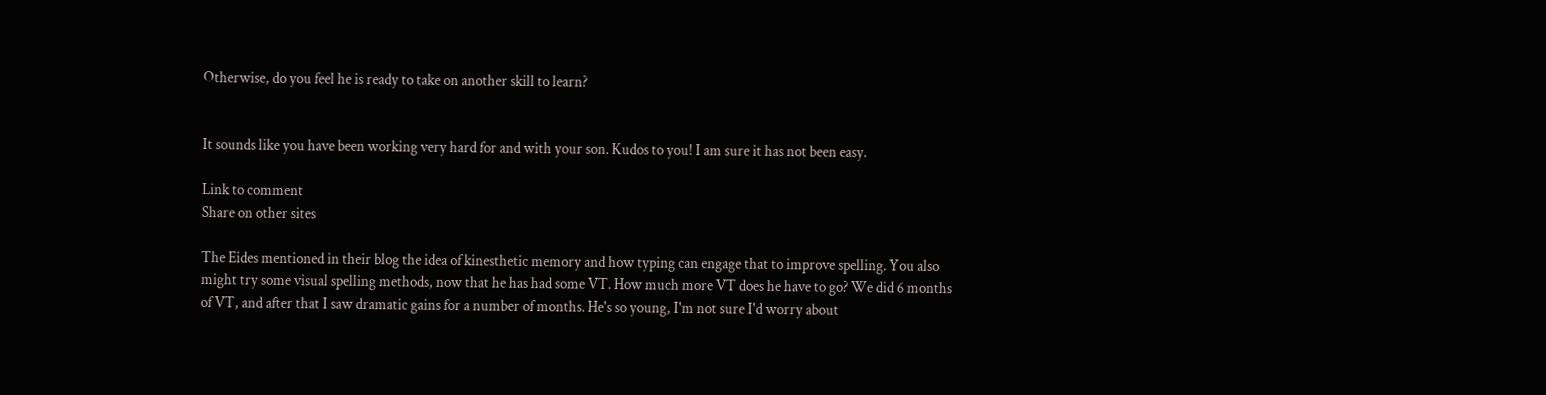Otherwise, do you feel he is ready to take on another skill to learn?


It sounds like you have been working very hard for and with your son. Kudos to you! I am sure it has not been easy.

Link to comment
Share on other sites

The Eides mentioned in their blog the idea of kinesthetic memory and how typing can engage that to improve spelling. You also might try some visual spelling methods, now that he has had some VT. How much more VT does he have to go? We did 6 months of VT, and after that I saw dramatic gains for a number of months. He's so young, I'm not sure I'd worry about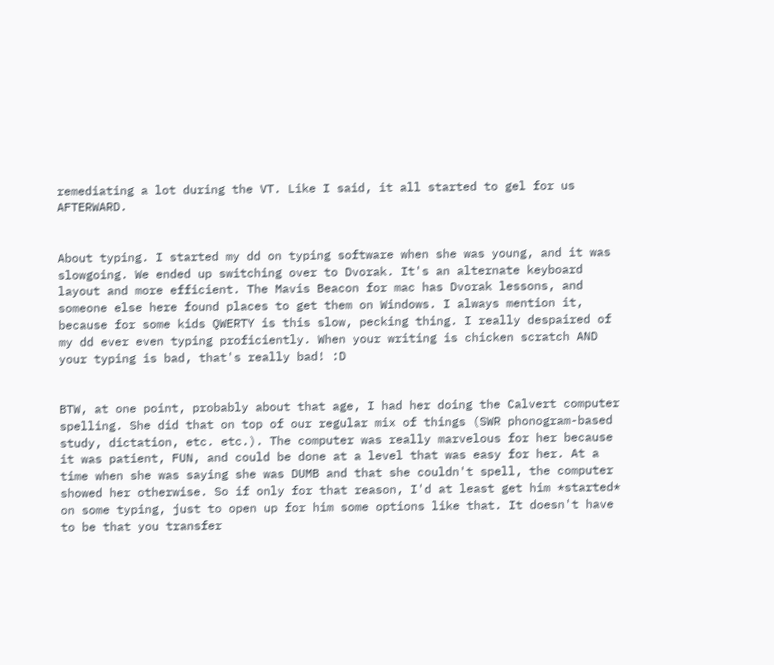remediating a lot during the VT. Like I said, it all started to gel for us AFTERWARD.


About typing. I started my dd on typing software when she was young, and it was slowgoing. We ended up switching over to Dvorak. It's an alternate keyboard layout and more efficient. The Mavis Beacon for mac has Dvorak lessons, and someone else here found places to get them on Windows. I always mention it, because for some kids QWERTY is this slow, pecking thing. I really despaired of my dd ever even typing proficiently. When your writing is chicken scratch AND your typing is bad, that's really bad! :D


BTW, at one point, probably about that age, I had her doing the Calvert computer spelling. She did that on top of our regular mix of things (SWR phonogram-based study, dictation, etc. etc.). The computer was really marvelous for her because it was patient, FUN, and could be done at a level that was easy for her. At a time when she was saying she was DUMB and that she couldn't spell, the computer showed her otherwise. So if only for that reason, I'd at least get him *started* on some typing, just to open up for him some options like that. It doesn't have to be that you transfer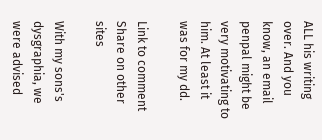ALL his writing over. And you know, an email penpal might be very motivating to him. At least it was for my dd.

Link to comment
Share on other sites

With my sons's dysgraphia, we were advised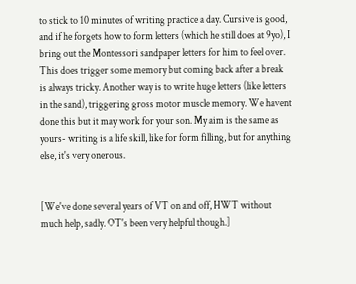to stick to 10 minutes of writing practice a day. Cursive is good, and if he forgets how to form letters (which he still does at 9yo), I bring out the Montessori sandpaper letters for him to feel over. This does trigger some memory but coming back after a break is always tricky. Another way is to write huge letters (like letters in the sand), triggering gross motor muscle memory. We havent done this but it may work for your son. My aim is the same as yours- writing is a life skill, like for form filling, but for anything else, it's very onerous.


[We've done several years of VT on and off, HWT without much help, sadly. OT's been very helpful though.]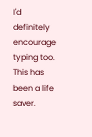I'd definitely encourage typing too. This has been a life saver.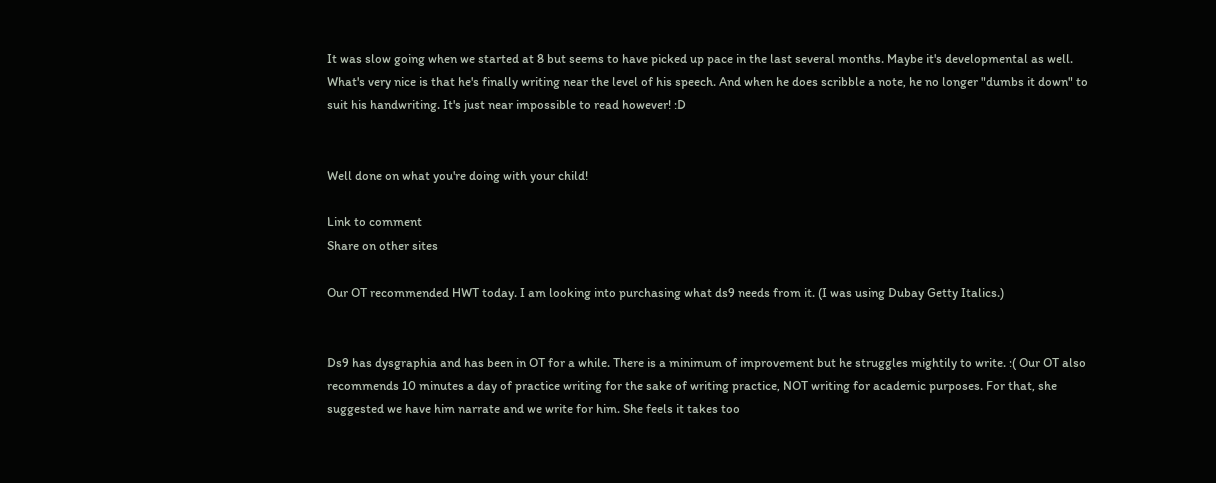It was slow going when we started at 8 but seems to have picked up pace in the last several months. Maybe it's developmental as well. What's very nice is that he's finally writing near the level of his speech. And when he does scribble a note, he no longer "dumbs it down" to suit his handwriting. It's just near impossible to read however! :D


Well done on what you're doing with your child!

Link to comment
Share on other sites

Our OT recommended HWT today. I am looking into purchasing what ds9 needs from it. (I was using Dubay Getty Italics.)


Ds9 has dysgraphia and has been in OT for a while. There is a minimum of improvement but he struggles mightily to write. :( Our OT also recommends 10 minutes a day of practice writing for the sake of writing practice, NOT writing for academic purposes. For that, she suggested we have him narrate and we write for him. She feels it takes too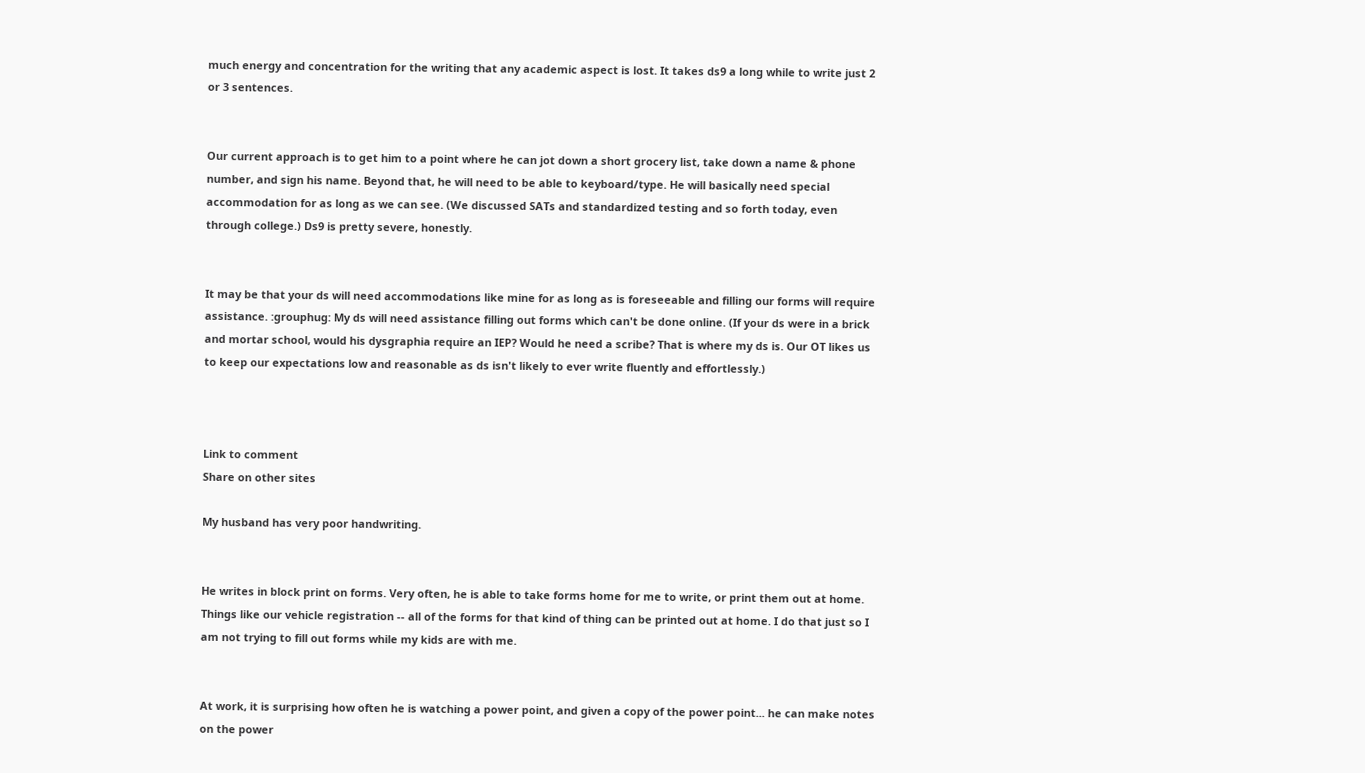much energy and concentration for the writing that any academic aspect is lost. It takes ds9 a long while to write just 2 or 3 sentences.


Our current approach is to get him to a point where he can jot down a short grocery list, take down a name & phone number, and sign his name. Beyond that, he will need to be able to keyboard/type. He will basically need special accommodation for as long as we can see. (We discussed SATs and standardized testing and so forth today, even through college.) Ds9 is pretty severe, honestly.


It may be that your ds will need accommodations like mine for as long as is foreseeable and filling our forms will require assistance. :grouphug: My ds will need assistance filling out forms which can't be done online. (If your ds were in a brick and mortar school, would his dysgraphia require an IEP? Would he need a scribe? That is where my ds is. Our OT likes us to keep our expectations low and reasonable as ds isn't likely to ever write fluently and effortlessly.)



Link to comment
Share on other sites

My husband has very poor handwriting.


He writes in block print on forms. Very often, he is able to take forms home for me to write, or print them out at home. Things like our vehicle registration -- all of the forms for that kind of thing can be printed out at home. I do that just so I am not trying to fill out forms while my kids are with me.


At work, it is surprising how often he is watching a power point, and given a copy of the power point... he can make notes on the power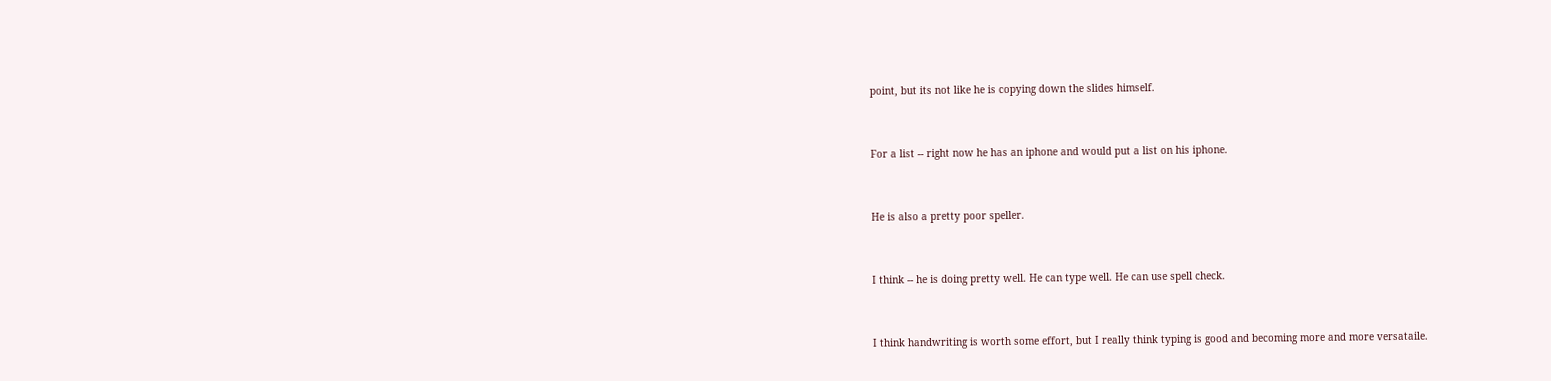point, but its not like he is copying down the slides himself.


For a list -- right now he has an iphone and would put a list on his iphone.


He is also a pretty poor speller.


I think -- he is doing pretty well. He can type well. He can use spell check.


I think handwriting is worth some effort, but I really think typing is good and becoming more and more versataile.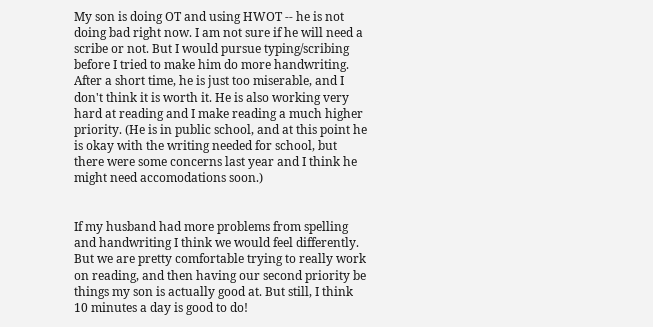My son is doing OT and using HWOT -- he is not doing bad right now. I am not sure if he will need a scribe or not. But I would pursue typing/scribing before I tried to make him do more handwriting. After a short time, he is just too miserable, and I don't think it is worth it. He is also working very hard at reading and I make reading a much higher priority. (He is in public school, and at this point he is okay with the writing needed for school, but there were some concerns last year and I think he might need accomodations soon.)


If my husband had more problems from spelling and handwriting I think we would feel differently. But we are pretty comfortable trying to really work on reading, and then having our second priority be things my son is actually good at. But still, I think 10 minutes a day is good to do!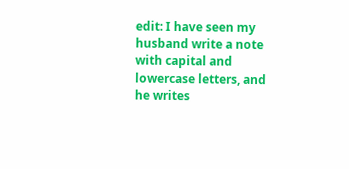edit: I have seen my husband write a note with capital and lowercase letters, and he writes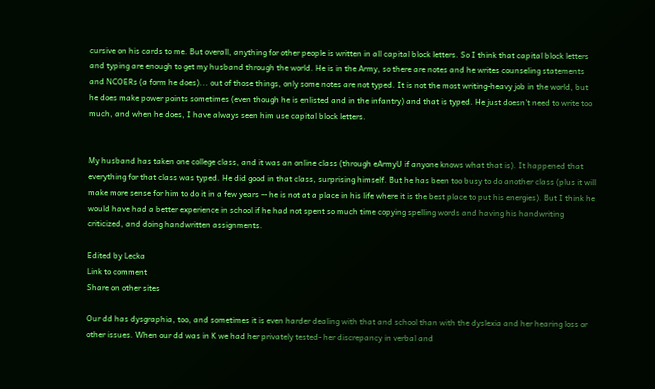cursive on his cards to me. But overall, anything for other people is written in all capital block letters. So I think that capital block letters and typing are enough to get my husband through the world. He is in the Army, so there are notes and he writes counseling statements and NCOERs (a form he does)... out of those things, only some notes are not typed. It is not the most writing-heavy job in the world, but he does make power points sometimes (even though he is enlisted and in the infantry) and that is typed. He just doesn't need to write too much, and when he does, I have always seen him use capital block letters.


My husband has taken one college class, and it was an online class (through eArmyU if anyone knows what that is). It happened that everything for that class was typed. He did good in that class, surprising himself. But he has been too busy to do another class (plus it will make more sense for him to do it in a few years -- he is not at a place in his life where it is the best place to put his energies). But I think he would have had a better experience in school if he had not spent so much time copying spelling words and having his handwriting criticized, and doing handwritten assignments.

Edited by Lecka
Link to comment
Share on other sites

Our dd has dysgraphia, too, and sometimes it is even harder dealing with that and school than with the dyslexia and her hearing loss or other issues. When our dd was in K we had her privately tested- her discrepancy in verbal and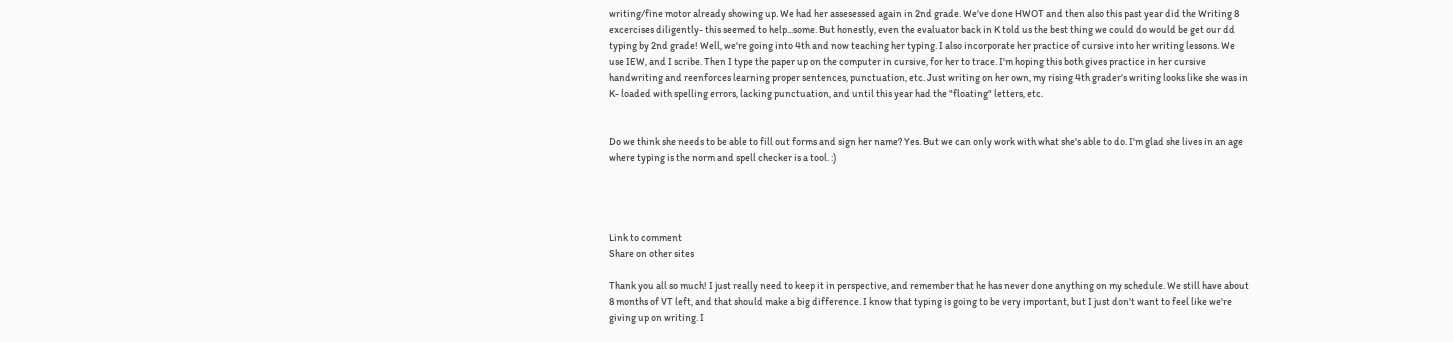writing/fine motor already showing up. We had her assesessed again in 2nd grade. We've done HWOT and then also this past year did the Writing 8 excercises diligently- this seemed to help...some. But honestly, even the evaluator back in K told us the best thing we could do would be get our dd typing by 2nd grade! Well, we're going into 4th and now teaching her typing. I also incorporate her practice of cursive into her writing lessons. We use IEW, and I scribe. Then I type the paper up on the computer in cursive, for her to trace. I'm hoping this both gives practice in her cursive handwriting and reenforces learning proper sentences, punctuation, etc. Just writing on her own, my rising 4th grader's writing looks like she was in K- loaded with spelling errors, lacking punctuation, and until this year had the "floating" letters, etc.


Do we think she needs to be able to fill out forms and sign her name? Yes. But we can only work with what she's able to do. I'm glad she lives in an age where typing is the norm and spell checker is a tool. :)




Link to comment
Share on other sites

Thank you all so much! I just really need to keep it in perspective, and remember that he has never done anything on my schedule. We still have about 8 months of VT left, and that should make a big difference. I know that typing is going to be very important, but I just don't want to feel like we're giving up on writing. I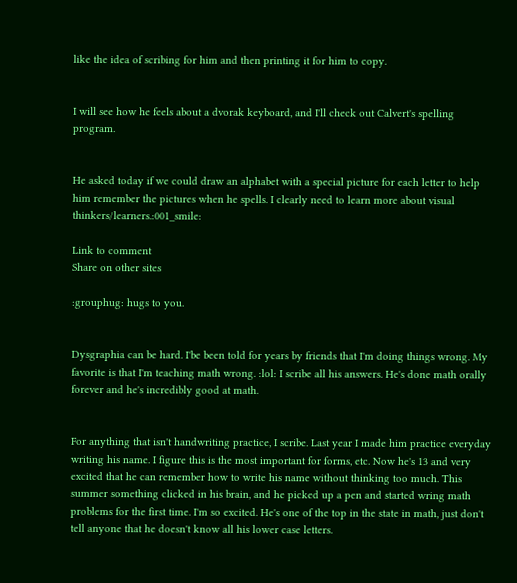like the idea of scribing for him and then printing it for him to copy.


I will see how he feels about a dvorak keyboard, and I'll check out Calvert's spelling program.


He asked today if we could draw an alphabet with a special picture for each letter to help him remember the pictures when he spells. I clearly need to learn more about visual thinkers/learners.:001_smile:

Link to comment
Share on other sites

:grouphug: hugs to you.


Dysgraphia can be hard. I'be been told for years by friends that I'm doing things wrong. My favorite is that I'm teaching math wrong. :lol: I scribe all his answers. He's done math orally forever and he's incredibly good at math.


For anything that isn't handwriting practice, I scribe. Last year I made him practice everyday writing his name. I figure this is the most important for forms, etc. Now he's 13 and very excited that he can remember how to write his name without thinking too much. This summer something clicked in his brain, and he picked up a pen and started wring math problems for the first time. I'm so excited. He's one of the top in the state in math, just don't tell anyone that he doesn't know all his lower case letters.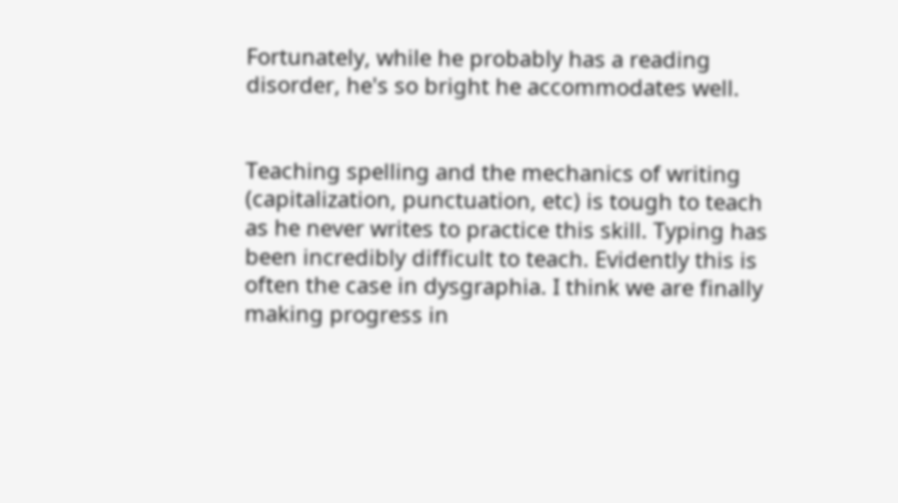Fortunately, while he probably has a reading disorder, he's so bright he accommodates well.


Teaching spelling and the mechanics of writing (capitalization, punctuation, etc) is tough to teach as he never writes to practice this skill. Typing has been incredibly difficult to teach. Evidently this is often the case in dysgraphia. I think we are finally making progress in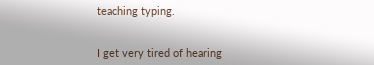teaching typing.


I get very tired of hearing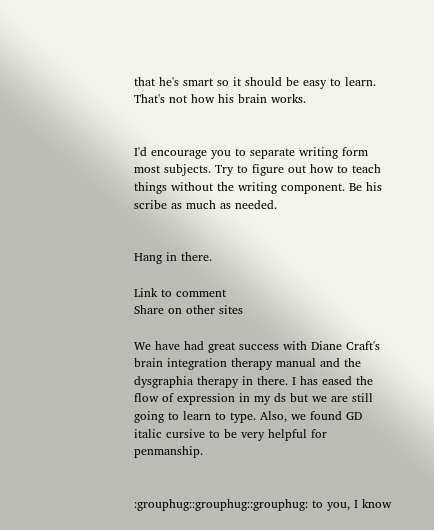that he's smart so it should be easy to learn. That's not how his brain works.


I'd encourage you to separate writing form most subjects. Try to figure out how to teach things without the writing component. Be his scribe as much as needed.


Hang in there.

Link to comment
Share on other sites

We have had great success with Diane Craft's brain integration therapy manual and the dysgraphia therapy in there. I has eased the flow of expression in my ds but we are still going to learn to type. Also, we found GD italic cursive to be very helpful for penmanship.


:grouphug::grouphug::grouphug: to you, I know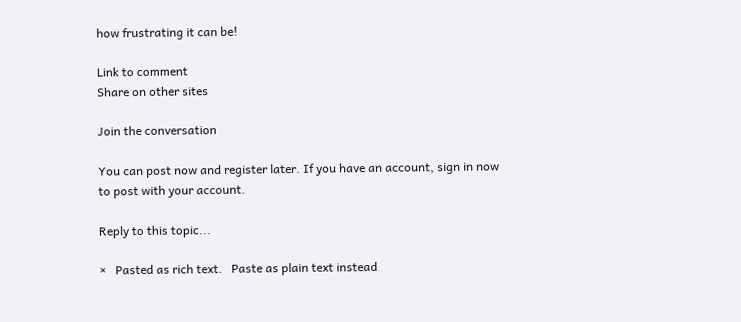how frustrating it can be!

Link to comment
Share on other sites

Join the conversation

You can post now and register later. If you have an account, sign in now to post with your account.

Reply to this topic...

×   Pasted as rich text.   Paste as plain text instead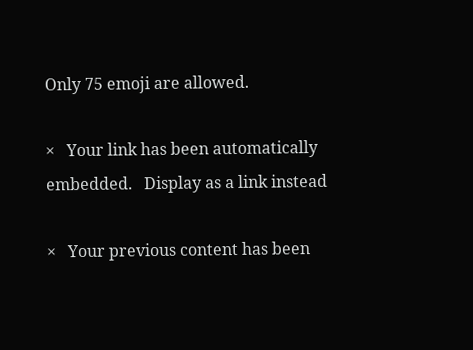Only 75 emoji are allowed.

×   Your link has been automatically embedded.   Display as a link instead

×   Your previous content has been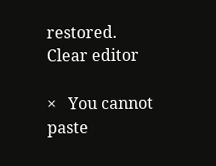restored.   Clear editor

×   You cannot paste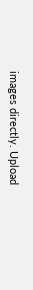images directly. Upload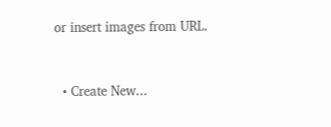or insert images from URL.


  • Create New...